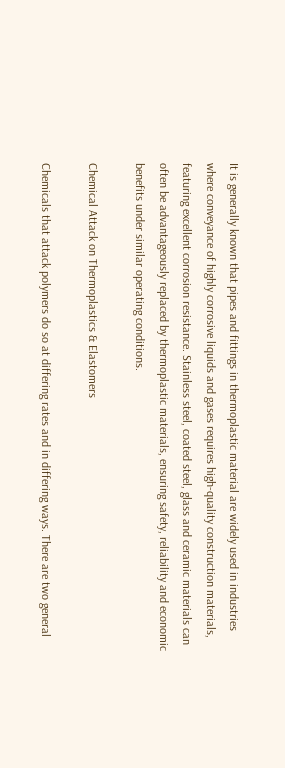It is generally known that pipes and fittings in thermoplastic material are widely used in industries where conveyance of highly corrosive liquids and gases requires high-quality construction materials, featuring excellent corrosion resistance. Stainless steel, coated steel, glass and ceramic materials can often be advantageously replaced by thermoplastic materials, ensuring safety, reliability and economic benefits under similar operating conditions.

Chemical Attack on Thermoplastics & Elastomers

Chemicals that attack polymers do so at differing rates and in differing ways. There are two general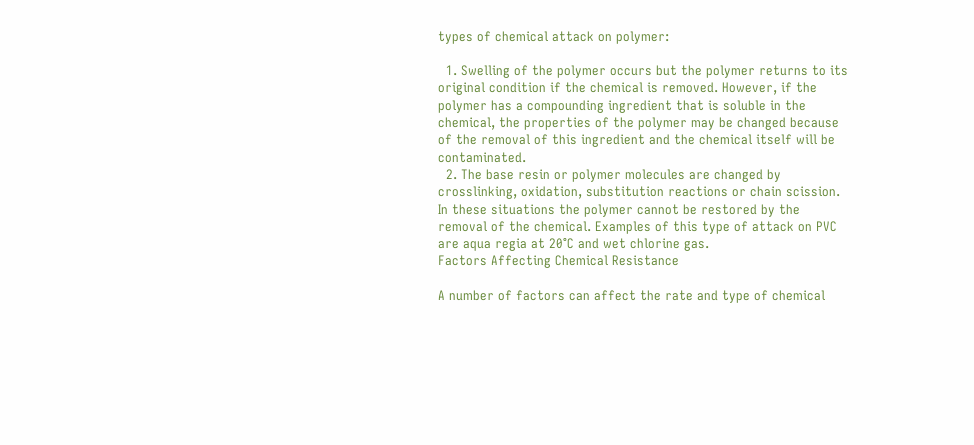types of chemical attack on polymer:

  1. Swelling of the polymer occurs but the polymer returns to its original condition if the chemical is removed. However, if the polymer has a compounding ingredient that is soluble in the chemical, the properties of the polymer may be changed because of the removal of this ingredient and the chemical itself will be contaminated.
  2. The base resin or polymer molecules are changed by crosslinking, oxidation, substitution reactions or chain scission. In these situations the polymer cannot be restored by the removal of the chemical. Examples of this type of attack on PVC are aqua regia at 20°C and wet chlorine gas.
Factors Affecting Chemical Resistance

A number of factors can affect the rate and type of chemical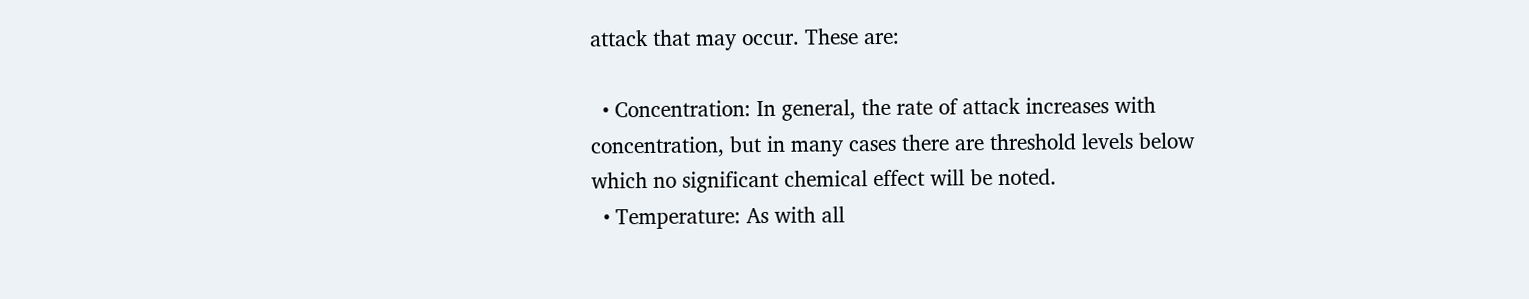attack that may occur. These are:

  • Concentration: In general, the rate of attack increases with concentration, but in many cases there are threshold levels below which no significant chemical effect will be noted.
  • Temperature: As with all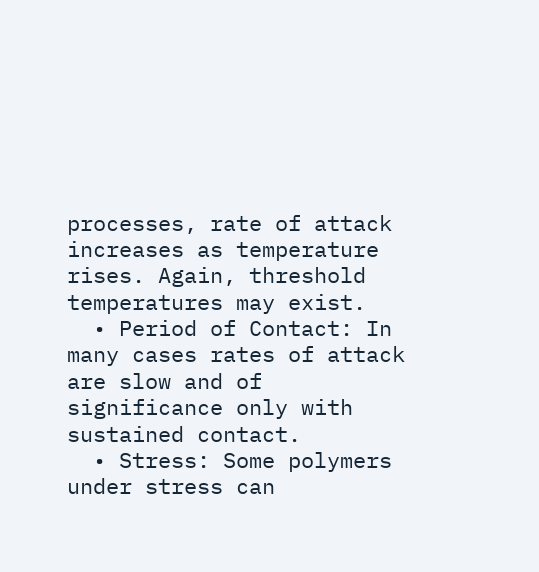processes, rate of attack increases as temperature rises. Again, threshold temperatures may exist.
  • Period of Contact: In many cases rates of attack are slow and of significance only with sustained contact.
  • Stress: Some polymers under stress can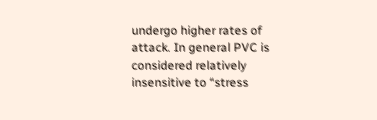undergo higher rates of attack. In general PVC is considered relatively insensitive to “stress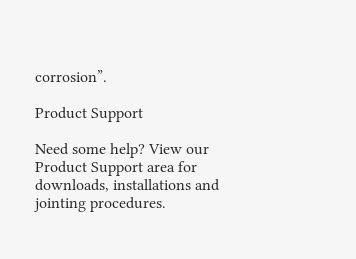corrosion”.

Product Support

Need some help? View our Product Support area for downloads, installations and jointing procedures.